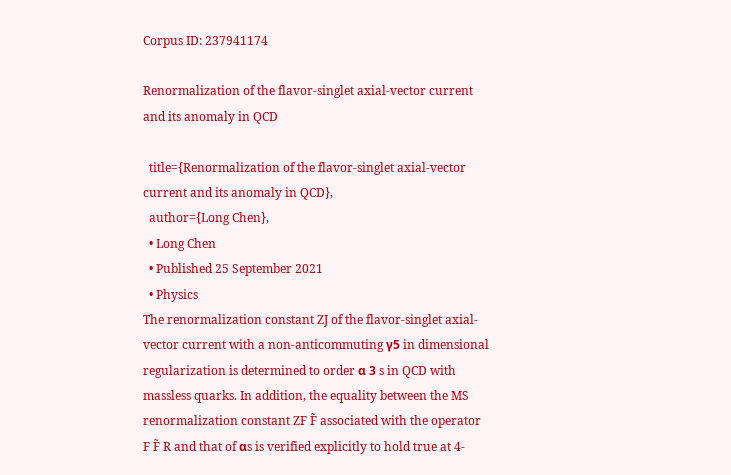Corpus ID: 237941174

Renormalization of the flavor-singlet axial-vector current and its anomaly in QCD

  title={Renormalization of the flavor-singlet axial-vector current and its anomaly in QCD},
  author={Long Chen},
  • Long Chen
  • Published 25 September 2021
  • Physics
The renormalization constant ZJ of the flavor-singlet axial-vector current with a non-anticommuting γ5 in dimensional regularization is determined to order α 3 s in QCD with massless quarks. In addition, the equality between the MS renormalization constant ZF F̃ associated with the operator F F̃ R and that of αs is verified explicitly to hold true at 4-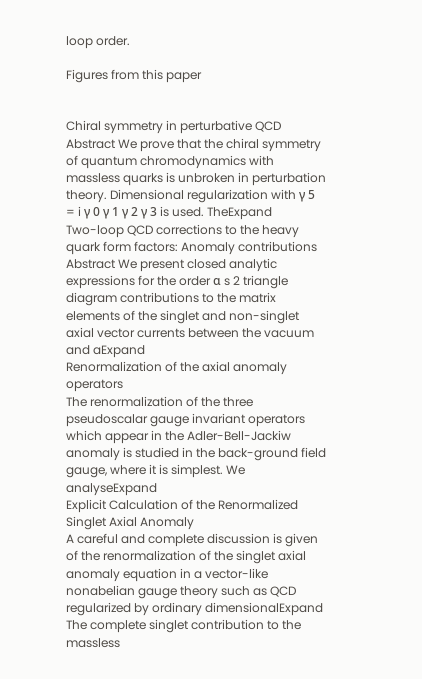loop order.

Figures from this paper


Chiral symmetry in perturbative QCD
Abstract We prove that the chiral symmetry of quantum chromodynamics with massless quarks is unbroken in perturbation theory. Dimensional regularization with γ 5 = i γ 0 γ 1 γ 2 γ 3 is used. TheExpand
Two-loop QCD corrections to the heavy quark form factors: Anomaly contributions
Abstract We present closed analytic expressions for the order α s 2 triangle diagram contributions to the matrix elements of the singlet and non-singlet axial vector currents between the vacuum and aExpand
Renormalization of the axial anomaly operators
The renormalization of the three pseudoscalar gauge invariant operators which appear in the Adler-Bell-Jackiw anomaly is studied in the back-ground field gauge, where it is simplest. We analyseExpand
Explicit Calculation of the Renormalized Singlet Axial Anomaly
A careful and complete discussion is given of the renormalization of the singlet axial anomaly equation in a vector-like nonabelian gauge theory such as QCD regularized by ordinary dimensionalExpand
The complete singlet contribution to the massless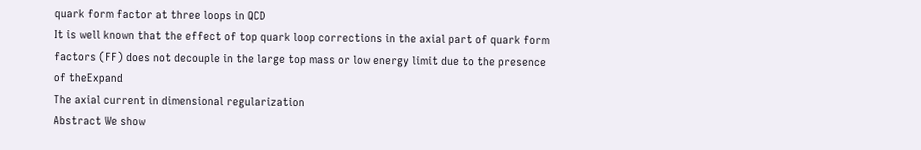quark form factor at three loops in QCD
It is well known that the effect of top quark loop corrections in the axial part of quark form factors (FF) does not decouple in the large top mass or low energy limit due to the presence of theExpand
The axial current in dimensional regularization
Abstract We show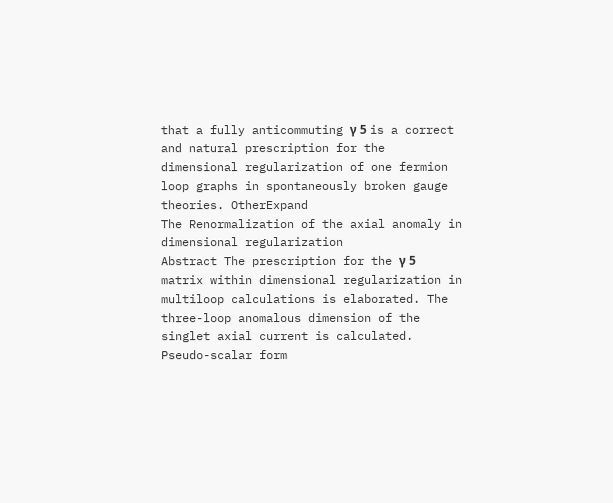that a fully anticommuting γ 5 is a correct and natural prescription for the dimensional regularization of one fermion loop graphs in spontaneously broken gauge theories. OtherExpand
The Renormalization of the axial anomaly in dimensional regularization
Abstract The prescription for the γ 5 matrix within dimensional regularization in multiloop calculations is elaborated. The three-loop anomalous dimension of the singlet axial current is calculated.
Pseudo-scalar form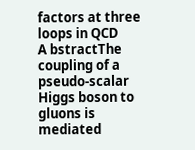factors at three loops in QCD
A bstractThe coupling of a pseudo-scalar Higgs boson to gluons is mediated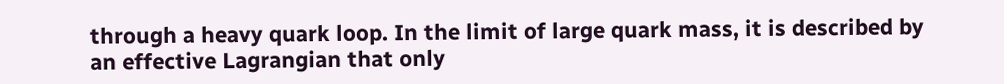through a heavy quark loop. In the limit of large quark mass, it is described by an effective Lagrangian that only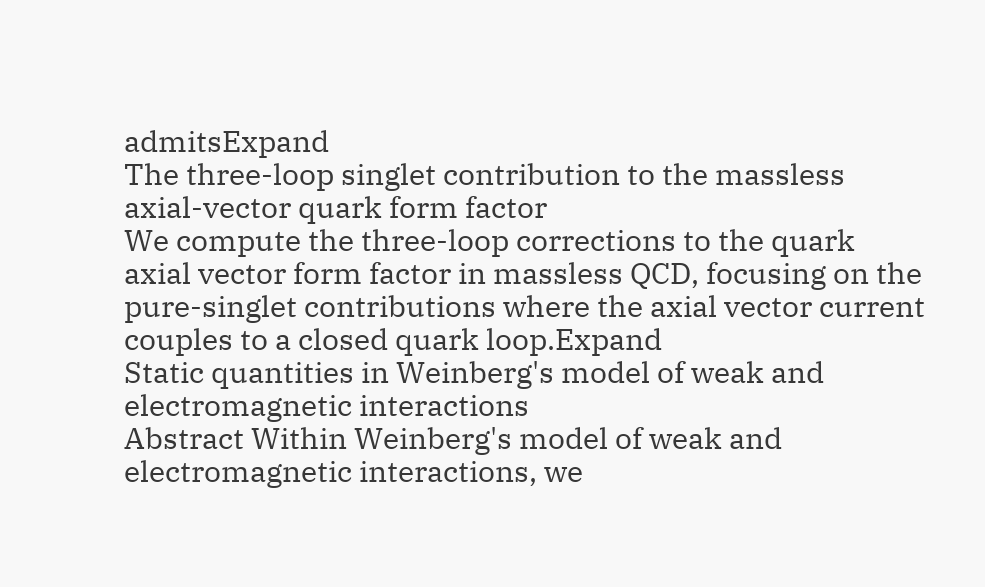admitsExpand
The three-loop singlet contribution to the massless axial-vector quark form factor
We compute the three-loop corrections to the quark axial vector form factor in massless QCD, focusing on the pure-singlet contributions where the axial vector current couples to a closed quark loop.Expand
Static quantities in Weinberg's model of weak and electromagnetic interactions
Abstract Within Weinberg's model of weak and electromagnetic interactions, we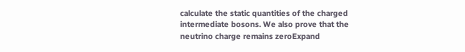calculate the static quantities of the charged intermediate bosons. We also prove that the neutrino charge remains zeroExpand